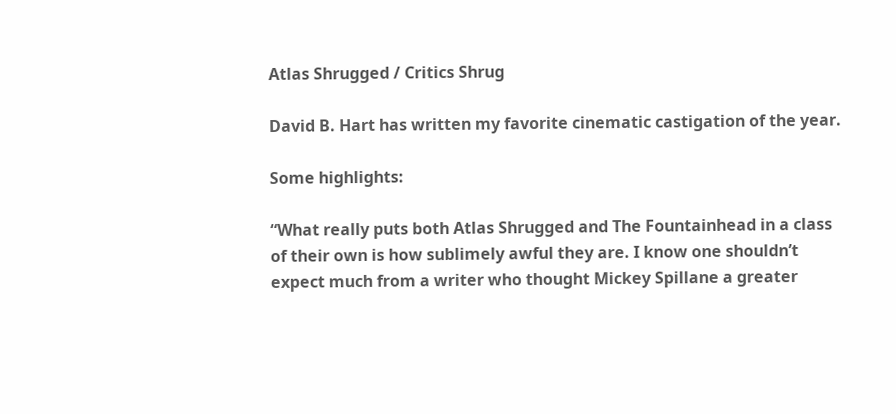Atlas Shrugged / Critics Shrug

David B. Hart has written my favorite cinematic castigation of the year.

Some highlights:

“What really puts both Atlas Shrugged and The Fountainhead in a class of their own is how sublimely awful they are. I know one shouldn’t expect much from a writer who thought Mickey Spillane a greater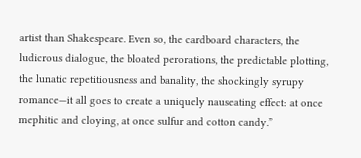artist than Shakespeare. Even so, the cardboard characters, the ludicrous dialogue, the bloated perorations, the predictable plotting, the lunatic repetitiousness and banality, the shockingly syrupy romance—it all goes to create a uniquely nauseating effect: at once mephitic and cloying, at once sulfur and cotton candy.”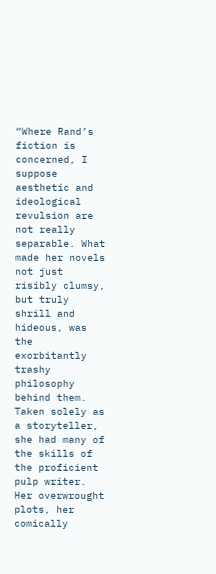“Where Rand’s fiction is concerned, I suppose aesthetic and ideological revulsion are not really separable. What made her novels not just risibly clumsy, but truly shrill and hideous, was the exorbitantly trashy philosophy behind them. Taken solely as a storyteller, she had many of the skills of the proficient pulp writer. Her overwrought plots, her comically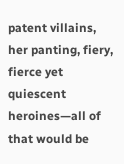patent villains, her panting, fiery, fierce yet quiescent heroines—all of that would be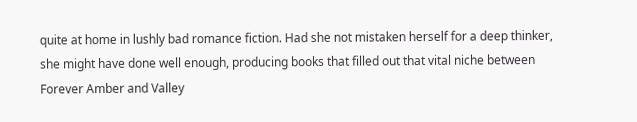quite at home in lushly bad romance fiction. Had she not mistaken herself for a deep thinker, she might have done well enough, producing books that filled out that vital niche between Forever Amber and Valley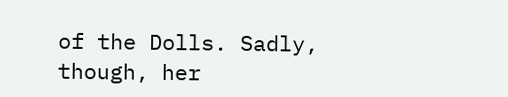of the Dolls. Sadly, though, her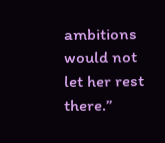ambitions would not let her rest there.”